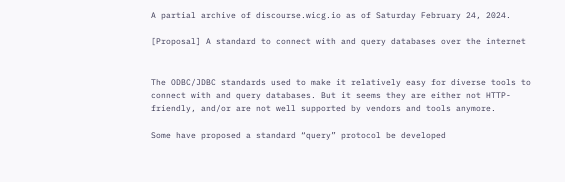A partial archive of discourse.wicg.io as of Saturday February 24, 2024.

[Proposal] A standard to connect with and query databases over the internet


The ODBC/JDBC standards used to make it relatively easy for diverse tools to connect with and query databases. But it seems they are either not HTTP-friendly, and/or are not well supported by vendors and tools anymore.

Some have proposed a standard “query” protocol be developed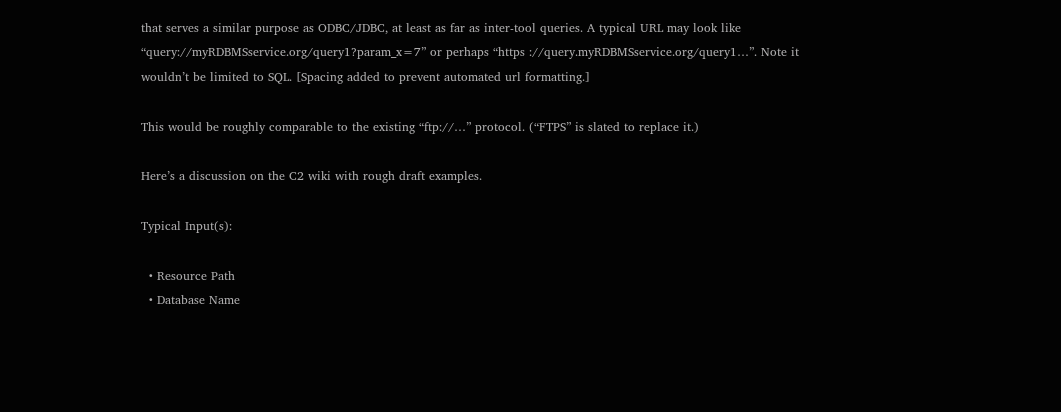that serves a similar purpose as ODBC/JDBC, at least as far as inter-tool queries. A typical URL may look like “query://myRDBMSservice.org/query1?param_x=7” or perhaps “https ://query.myRDBMSservice.org/query1…”. Note it wouldn’t be limited to SQL. [Spacing added to prevent automated url formatting.]

This would be roughly comparable to the existing “ftp://…” protocol. (“FTPS” is slated to replace it.)

Here’s a discussion on the C2 wiki with rough draft examples.

Typical Input(s):

  • Resource Path
  • Database Name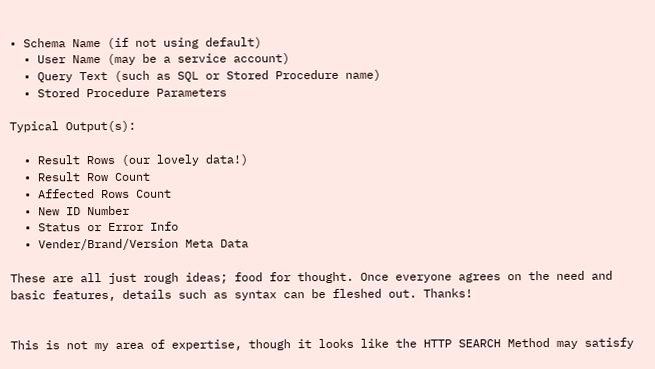• Schema Name (if not using default)
  • User Name (may be a service account)
  • Query Text (such as SQL or Stored Procedure name)
  • Stored Procedure Parameters

Typical Output(s):

  • Result Rows (our lovely data!)
  • Result Row Count
  • Affected Rows Count
  • New ID Number
  • Status or Error Info
  • Vender/Brand/Version Meta Data

These are all just rough ideas; food for thought. Once everyone agrees on the need and basic features, details such as syntax can be fleshed out. Thanks!


This is not my area of expertise, though it looks like the HTTP SEARCH Method may satisfy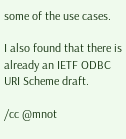some of the use cases.

I also found that there is already an IETF ODBC URI Scheme draft.

/cc @mnot